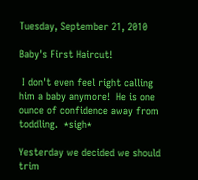Tuesday, September 21, 2010

Baby's First Haircut!

 I don't even feel right calling him a baby anymore!  He is one ounce of confidence away from toddling.  *sigh*

Yesterday we decided we should trim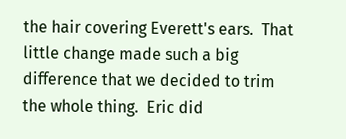the hair covering Everett's ears.  That little change made such a big difference that we decided to trim the whole thing.  Eric did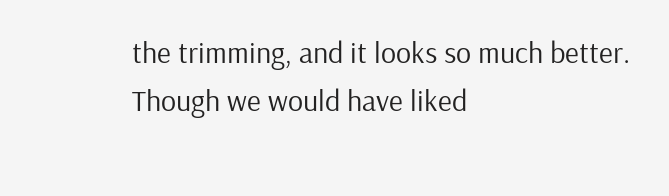the trimming, and it looks so much better.  Though we would have liked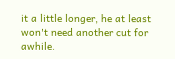it a little longer, he at least won't need another cut for awhile.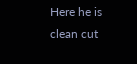Here he is clean cut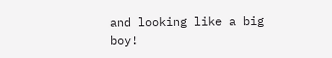and looking like a big boy!